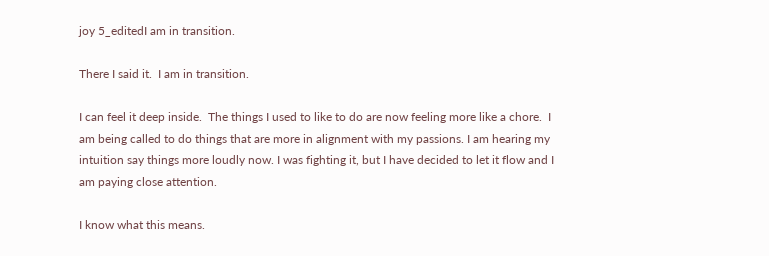joy 5_editedI am in transition.

There I said it.  I am in transition.

I can feel it deep inside.  The things I used to like to do are now feeling more like a chore.  I am being called to do things that are more in alignment with my passions. I am hearing my intuition say things more loudly now. I was fighting it, but I have decided to let it flow and I am paying close attention.

I know what this means.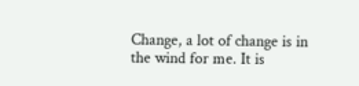Change, a lot of change is in the wind for me. It is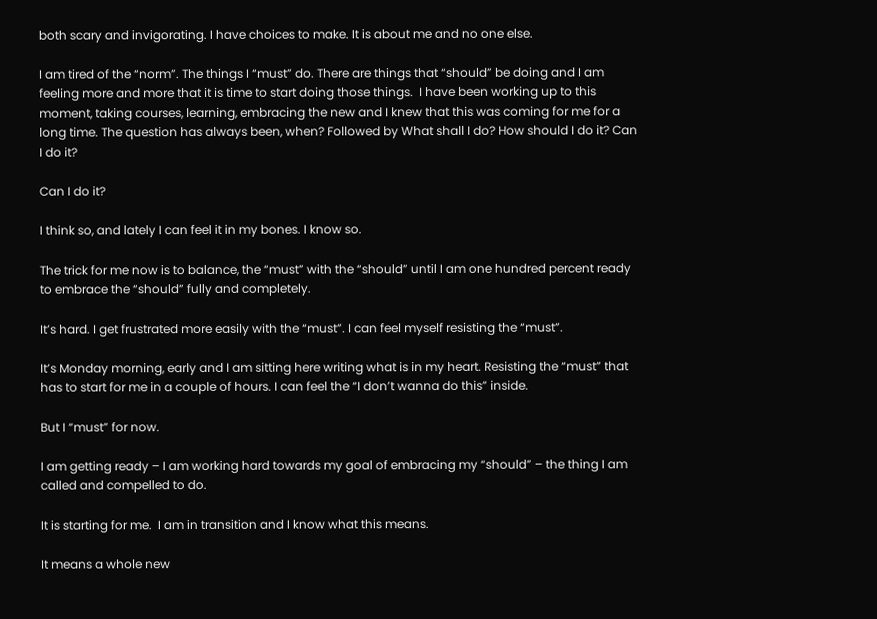both scary and invigorating. I have choices to make. It is about me and no one else.

I am tired of the “norm”. The things I “must” do. There are things that “should” be doing and I am feeling more and more that it is time to start doing those things.  I have been working up to this moment, taking courses, learning, embracing the new and I knew that this was coming for me for a long time. The question has always been, when? Followed by What shall I do? How should I do it? Can I do it?

Can I do it?

I think so, and lately I can feel it in my bones. I know so.

The trick for me now is to balance, the “must” with the “should” until I am one hundred percent ready to embrace the “should” fully and completely.

It’s hard. I get frustrated more easily with the “must”. I can feel myself resisting the “must”.

It’s Monday morning, early and I am sitting here writing what is in my heart. Resisting the “must” that has to start for me in a couple of hours. I can feel the “I don’t wanna do this” inside.

But I “must” for now.

I am getting ready – I am working hard towards my goal of embracing my “should” – the thing I am called and compelled to do.

It is starting for me.  I am in transition and I know what this means.

It means a whole new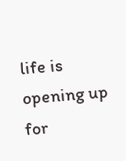life is opening up for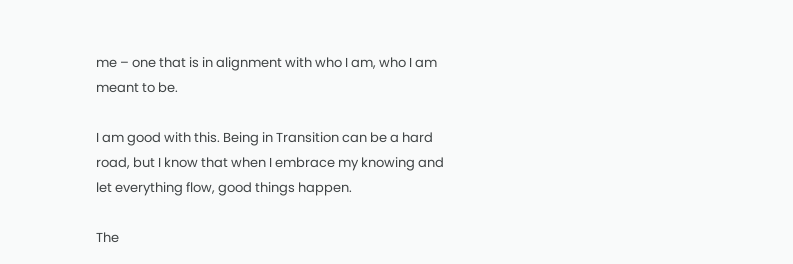me – one that is in alignment with who I am, who I am meant to be.

I am good with this. Being in Transition can be a hard road, but I know that when I embrace my knowing and let everything flow, good things happen.

The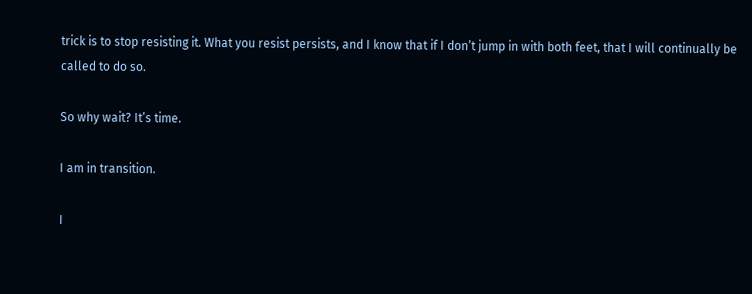trick is to stop resisting it. What you resist persists, and I know that if I don’t jump in with both feet, that I will continually be called to do so.

So why wait? It’s time.

I am in transition.

I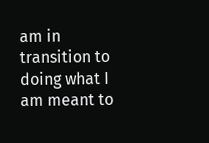am in transition to doing what I am meant to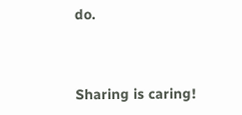do.



Sharing is caring!